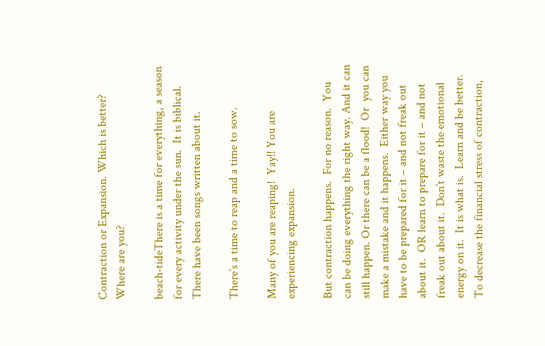Contraction or Expansion. Which is better? Where are you?

beach-tideThere is a time for everything, a season for every activity under the sun.  It is biblical.  There have been songs written about it.

There’s a time to reap and a time to sow.

Many of you are reaping!  Yay!! You are experiencing expansion.

But contraction happens.  For no reason.  You can be doing everything the right way. And it can still happen. Or there can be a flood!  Or  you can make a mistake and it happens.  Either way you have to be prepared for it – and not freak out about it.  OR learn to prepare for it – and not freak out about it.  Don’t waste the emotional energy on it.  It is what is.  Learn and be better.  To decrease the financial stress of contraction,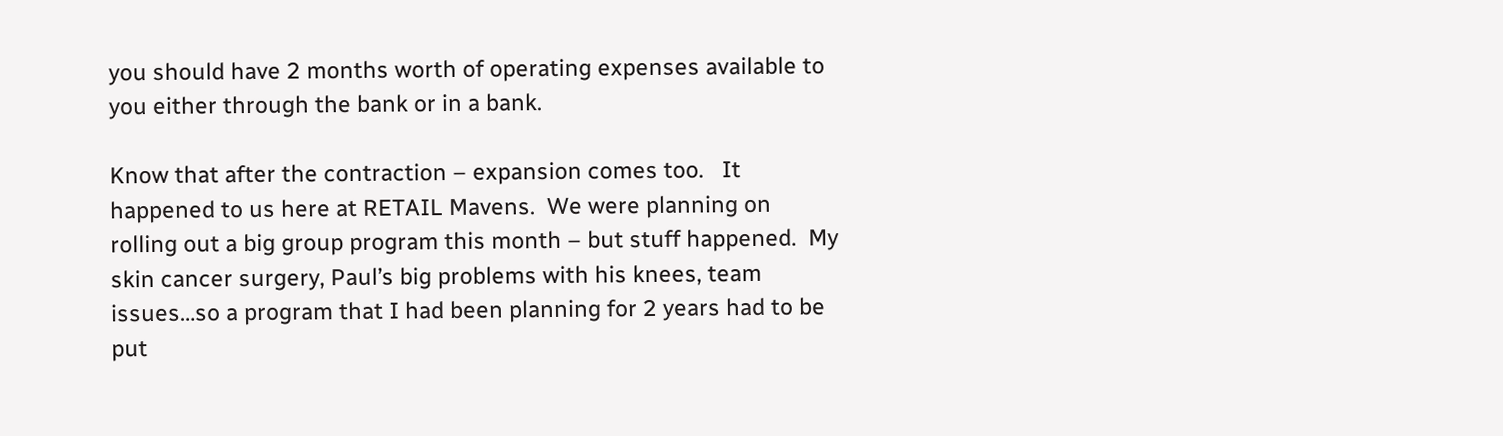you should have 2 months worth of operating expenses available to you either through the bank or in a bank.

Know that after the contraction – expansion comes too.   It happened to us here at RETAIL Mavens.  We were planning on rolling out a big group program this month – but stuff happened.  My skin cancer surgery, Paul’s big problems with his knees, team issues…so a program that I had been planning for 2 years had to be put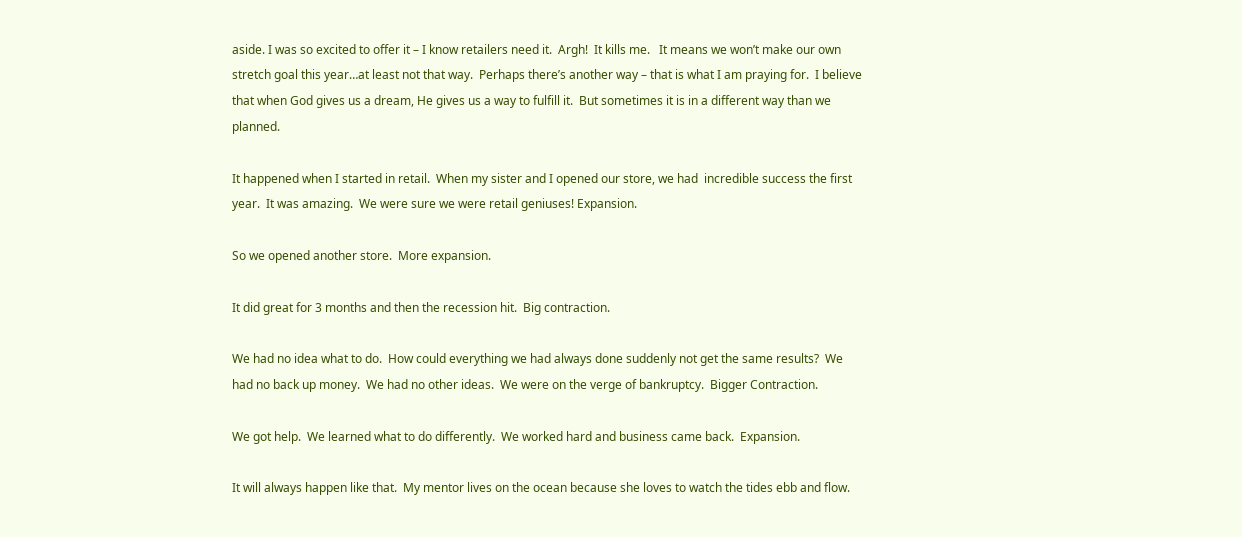aside. I was so excited to offer it – I know retailers need it.  Argh!  It kills me.   It means we won’t make our own stretch goal this year…at least not that way.  Perhaps there’s another way – that is what I am praying for.  I believe that when God gives us a dream, He gives us a way to fulfill it.  But sometimes it is in a different way than we planned.

It happened when I started in retail.  When my sister and I opened our store, we had  incredible success the first year.  It was amazing.  We were sure we were retail geniuses! Expansion.

So we opened another store.  More expansion.

It did great for 3 months and then the recession hit.  Big contraction.

We had no idea what to do.  How could everything we had always done suddenly not get the same results?  We had no back up money.  We had no other ideas.  We were on the verge of bankruptcy.  Bigger Contraction.

We got help.  We learned what to do differently.  We worked hard and business came back.  Expansion.

It will always happen like that.  My mentor lives on the ocean because she loves to watch the tides ebb and flow.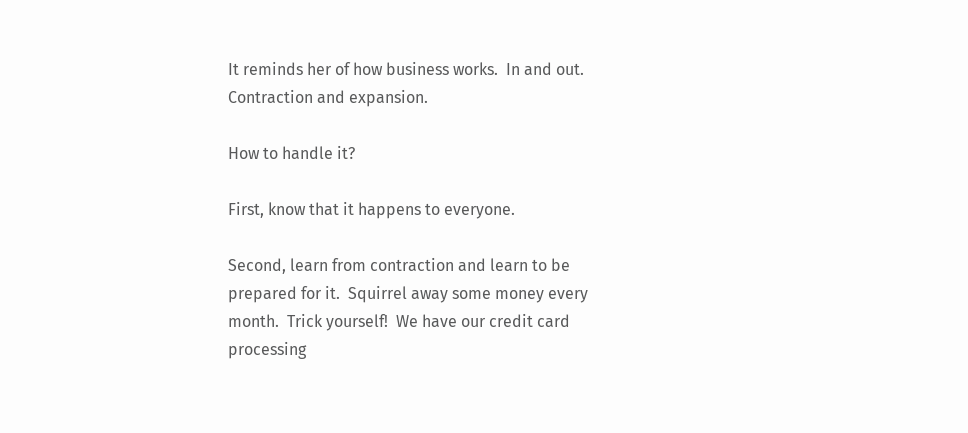It reminds her of how business works.  In and out.  Contraction and expansion.

How to handle it?

First, know that it happens to everyone.

Second, learn from contraction and learn to be prepared for it.  Squirrel away some money every month.  Trick yourself!  We have our credit card processing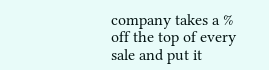company takes a % off the top of every sale and put it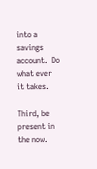into a savings account.  Do what ever it takes.

Third, be present in the now.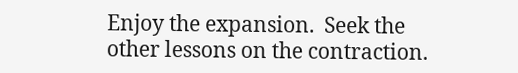Enjoy the expansion.  Seek the other lessons on the contraction.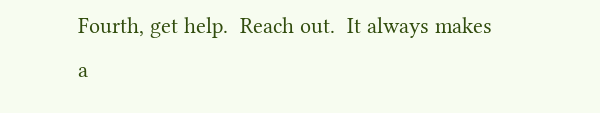Fourth, get help.  Reach out.  It always makes a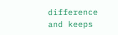difference and keeps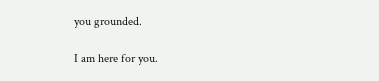you grounded.

I am here for you.